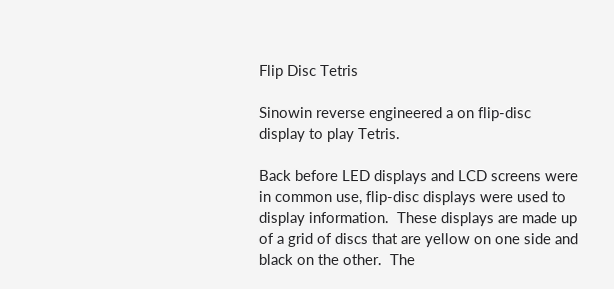Flip Disc Tetris

Sinowin reverse engineered a on flip-disc display to play Tetris.

Back before LED displays and LCD screens were in common use, flip-disc displays were used to display information.  These displays are made up of a grid of discs that are yellow on one side and black on the other.  The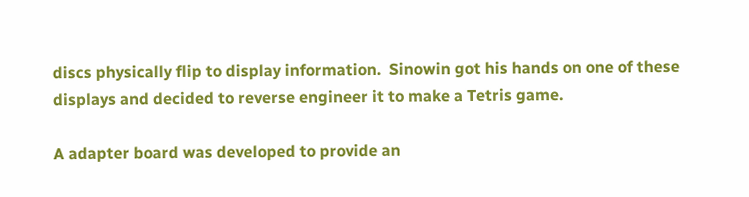discs physically flip to display information.  Sinowin got his hands on one of these displays and decided to reverse engineer it to make a Tetris game.

A adapter board was developed to provide an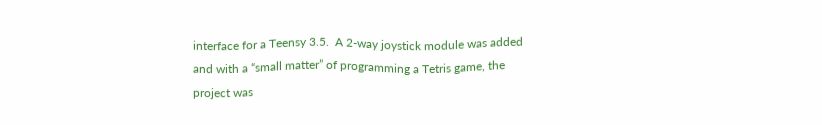interface for a Teensy 3.5.  A 2-way joystick module was added and with a “small matter” of programming a Tetris game, the project was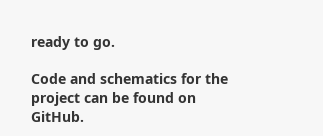ready to go.

Code and schematics for the project can be found on GitHub.